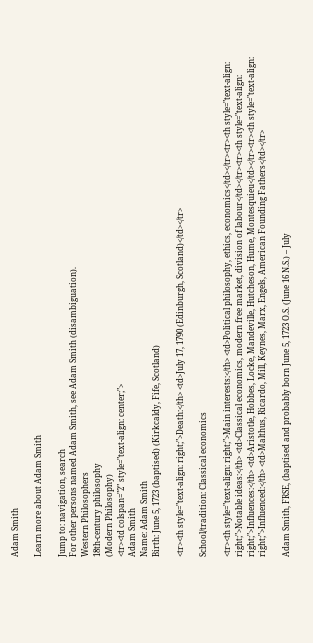Adam Smith

Learn more about Adam Smith

Jump to: navigation, search
For other persons named Adam Smith, see Adam Smith (disambiguation).
Western Philosophers
18th-century philosophy
(Modern Philosophy)
<tr><td colspan="2" style="text-align: center;">
Adam Smith
Name: Adam Smith
Birth: June 5, 1723 (baptised) (Kirkcaldy, Fife, Scotland)

<tr><th style="text-align: right;">Death:</th> <td>July 17, 1790 (Edinburgh, Scotland)</td></tr>

School/tradition: Classical economics

<tr><th style="text-align: right;">Main interests:</th> <td>Political philosophy, ethics, economics</td></tr><tr><th style="text-align: right;">Notable ideas:</th> <td>Classical economics, modern free market, division of labour</td></tr><tr><th style="text-align: right;">Influences:</th> <td>Aristotle, Hobbes, Locke, Mandeville, Hutcheson, Hume, Montesquieu</td></tr><tr><th style="text-align: right;">Influenced:</th> <td>Malthus, Ricardo, Mill, Keynes, Marx, Engels, American Founding Fathers</td></tr>

Adam Smith, FRSE, (baptised and probably born June 5, 1723 O.S. (June 16 N.S.) – July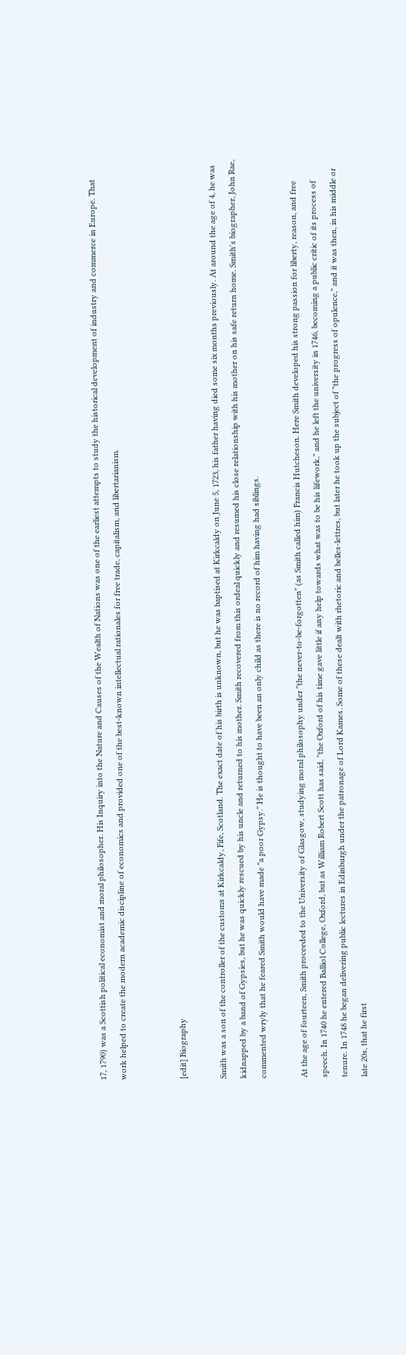17, 1790) was a Scottish political economist and moral philosopher. His Inquiry into the Nature and Causes of the Wealth of Nations was one of the earliest attempts to study the historical development of industry and commerce in Europe. That work helped to create the modern academic discipline of economics and provided one of the best-known intellectual rationales for free trade, capitalism, and libertarianism.


[edit] Biography

Smith was a son of the controller of the customs at Kirkcaldy, Fife, Scotland. The exact date of his birth is unknown, but he was baptised at Kirkcaldy on June 5, 1723, his father having died some six months previously. At around the age of 4, he was kidnapped by a band of Gypsies, but he was quickly rescued by his uncle and returned to his mother. Smith recovered from this ordeal quickly and resumed his close relationship with his mother on his safe return home. Smith's biographer, John Rae, commented wryly that he feared Smith would have made "a poor Gypsy." He is thought to have been an only child as there is no record of him having had siblings.

At the age of fourteen, Smith proceeded to the University of Glasgow, studying moral philosophy under "the never-to-be-forgotten" (as Smith called him) Francis Hutcheson. Here Smith developed his strong passion for liberty, reason, and free speech. In 1740 he entered Balliol College, Oxford, but as William Robert Scott has said, "the Oxford of his time gave little if any help towards what was to be his lifework," and he left the university in 1746, becoming a public critic of its process of tenure. In 1748 he began delivering public lectures in Edinburgh under the patronage of Lord Kames. Some of these dealt with rhetoric and belles-lettres, but later he took up the subject of "the progress of opulence," and it was then, in his middle or late 20s, that he first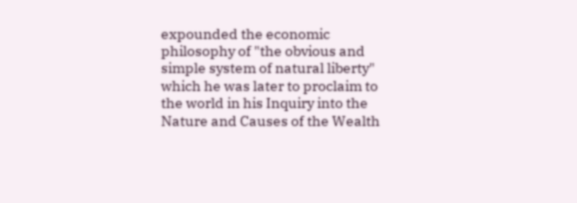expounded the economic philosophy of "the obvious and simple system of natural liberty" which he was later to proclaim to the world in his Inquiry into the Nature and Causes of the Wealth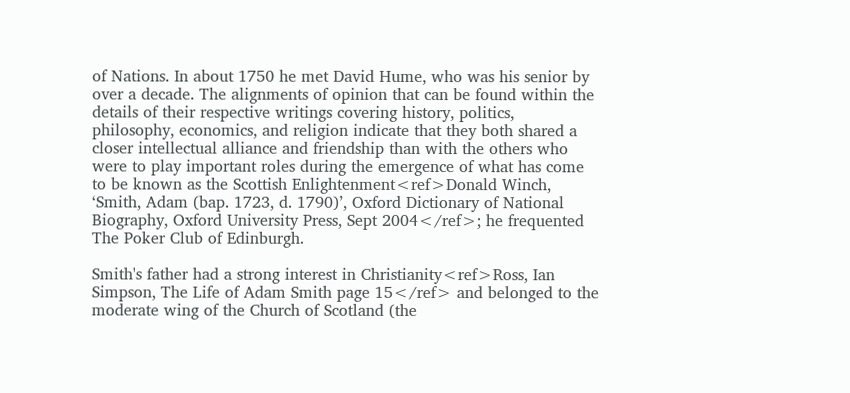of Nations. In about 1750 he met David Hume, who was his senior by over a decade. The alignments of opinion that can be found within the details of their respective writings covering history, politics, philosophy, economics, and religion indicate that they both shared a closer intellectual alliance and friendship than with the others who were to play important roles during the emergence of what has come to be known as the Scottish Enlightenment<ref>Donald Winch, ‘Smith, Adam (bap. 1723, d. 1790)’, Oxford Dictionary of National Biography, Oxford University Press, Sept 2004</ref>; he frequented The Poker Club of Edinburgh.

Smith's father had a strong interest in Christianity<ref>Ross, Ian Simpson, The Life of Adam Smith page 15</ref> and belonged to the moderate wing of the Church of Scotland (the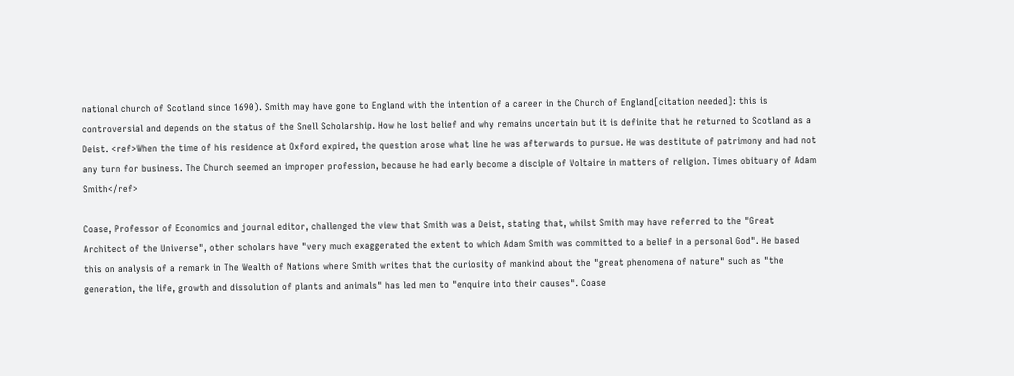national church of Scotland since 1690). Smith may have gone to England with the intention of a career in the Church of England[citation needed]: this is controversial and depends on the status of the Snell Scholarship. How he lost belief and why remains uncertain but it is definite that he returned to Scotland as a Deist. <ref>When the time of his residence at Oxford expired, the question arose what line he was afterwards to pursue. He was destitute of patrimony and had not any turn for business. The Church seemed an improper profession, because he had early become a disciple of Voltaire in matters of religion. Times obituary of Adam Smith</ref>

Coase, Professor of Economics and journal editor, challenged the view that Smith was a Deist, stating that, whilst Smith may have referred to the "Great Architect of the Universe", other scholars have "very much exaggerated the extent to which Adam Smith was committed to a belief in a personal God". He based this on analysis of a remark in The Wealth of Nations where Smith writes that the curiosity of mankind about the "great phenomena of nature" such as "the generation, the life, growth and dissolution of plants and animals" has led men to "enquire into their causes". Coase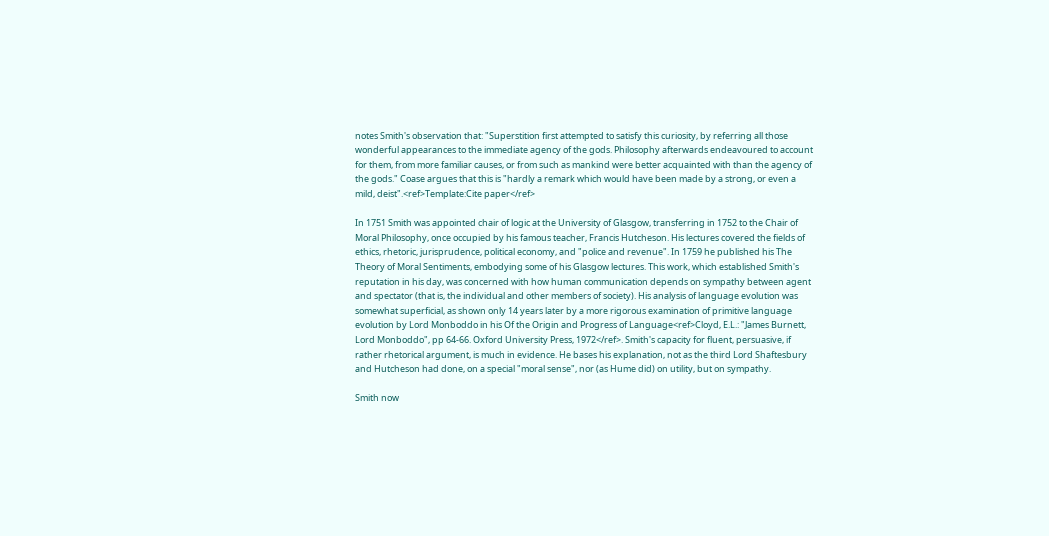notes Smith's observation that: "Superstition first attempted to satisfy this curiosity, by referring all those wonderful appearances to the immediate agency of the gods. Philosophy afterwards endeavoured to account for them, from more familiar causes, or from such as mankind were better acquainted with than the agency of the gods." Coase argues that this is "hardly a remark which would have been made by a strong, or even a mild, deist".<ref>Template:Cite paper</ref>

In 1751 Smith was appointed chair of logic at the University of Glasgow, transferring in 1752 to the Chair of Moral Philosophy, once occupied by his famous teacher, Francis Hutcheson. His lectures covered the fields of ethics, rhetoric, jurisprudence, political economy, and "police and revenue". In 1759 he published his The Theory of Moral Sentiments, embodying some of his Glasgow lectures. This work, which established Smith's reputation in his day, was concerned with how human communication depends on sympathy between agent and spectator (that is, the individual and other members of society). His analysis of language evolution was somewhat superficial, as shown only 14 years later by a more rigorous examination of primitive language evolution by Lord Monboddo in his Of the Origin and Progress of Language<ref>Cloyd, E.L.: "James Burnett, Lord Monboddo", pp 64-66. Oxford University Press, 1972</ref>. Smith's capacity for fluent, persuasive, if rather rhetorical argument, is much in evidence. He bases his explanation, not as the third Lord Shaftesbury and Hutcheson had done, on a special "moral sense", nor (as Hume did) on utility, but on sympathy.

Smith now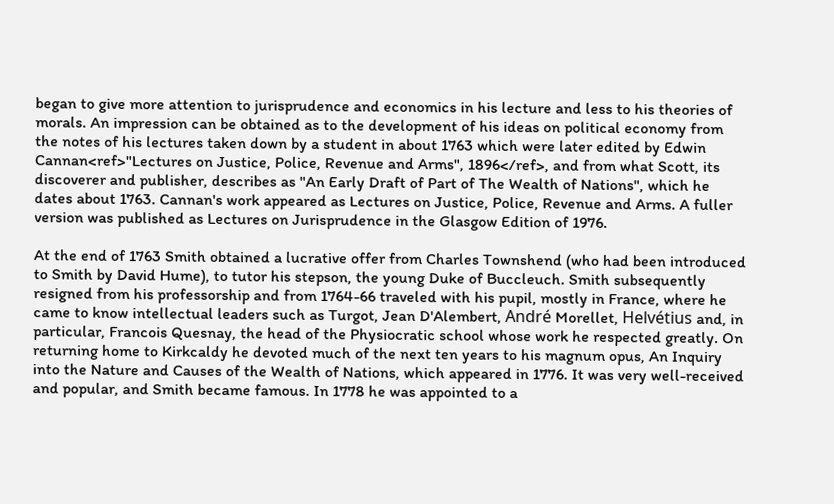began to give more attention to jurisprudence and economics in his lecture and less to his theories of morals. An impression can be obtained as to the development of his ideas on political economy from the notes of his lectures taken down by a student in about 1763 which were later edited by Edwin Cannan<ref>"Lectures on Justice, Police, Revenue and Arms", 1896</ref>, and from what Scott, its discoverer and publisher, describes as "An Early Draft of Part of The Wealth of Nations", which he dates about 1763. Cannan's work appeared as Lectures on Justice, Police, Revenue and Arms. A fuller version was published as Lectures on Jurisprudence in the Glasgow Edition of 1976.

At the end of 1763 Smith obtained a lucrative offer from Charles Townshend (who had been introduced to Smith by David Hume), to tutor his stepson, the young Duke of Buccleuch. Smith subsequently resigned from his professorship and from 1764-66 traveled with his pupil, mostly in France, where he came to know intellectual leaders such as Turgot, Jean D'Alembert, André Morellet, Helvétius and, in particular, Francois Quesnay, the head of the Physiocratic school whose work he respected greatly. On returning home to Kirkcaldy he devoted much of the next ten years to his magnum opus, An Inquiry into the Nature and Causes of the Wealth of Nations, which appeared in 1776. It was very well-received and popular, and Smith became famous. In 1778 he was appointed to a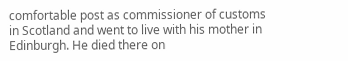comfortable post as commissioner of customs in Scotland and went to live with his mother in Edinburgh. He died there on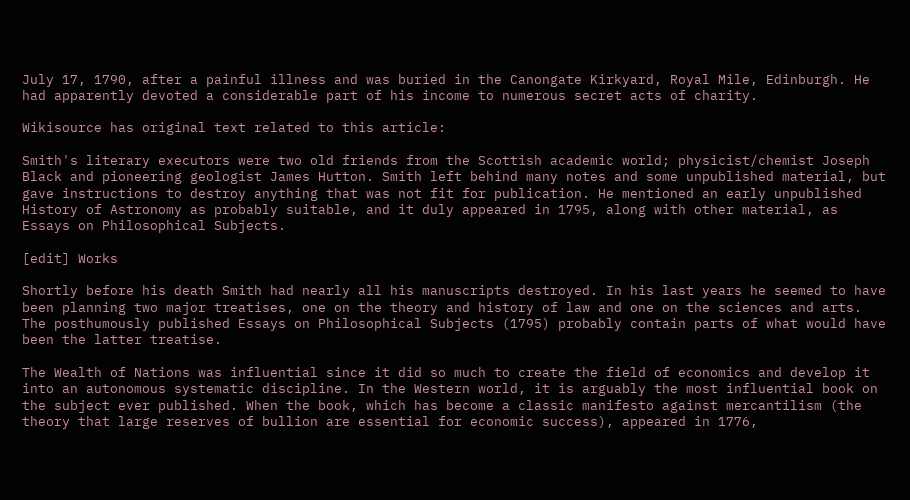July 17, 1790, after a painful illness and was buried in the Canongate Kirkyard, Royal Mile, Edinburgh. He had apparently devoted a considerable part of his income to numerous secret acts of charity.

Wikisource has original text related to this article:

Smith's literary executors were two old friends from the Scottish academic world; physicist/chemist Joseph Black and pioneering geologist James Hutton. Smith left behind many notes and some unpublished material, but gave instructions to destroy anything that was not fit for publication. He mentioned an early unpublished History of Astronomy as probably suitable, and it duly appeared in 1795, along with other material, as Essays on Philosophical Subjects.

[edit] Works

Shortly before his death Smith had nearly all his manuscripts destroyed. In his last years he seemed to have been planning two major treatises, one on the theory and history of law and one on the sciences and arts. The posthumously published Essays on Philosophical Subjects (1795) probably contain parts of what would have been the latter treatise.

The Wealth of Nations was influential since it did so much to create the field of economics and develop it into an autonomous systematic discipline. In the Western world, it is arguably the most influential book on the subject ever published. When the book, which has become a classic manifesto against mercantilism (the theory that large reserves of bullion are essential for economic success), appeared in 1776,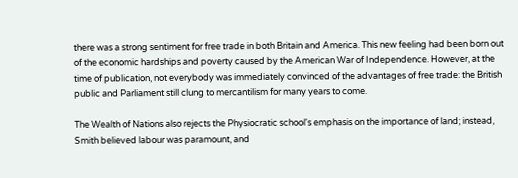there was a strong sentiment for free trade in both Britain and America. This new feeling had been born out of the economic hardships and poverty caused by the American War of Independence. However, at the time of publication, not everybody was immediately convinced of the advantages of free trade: the British public and Parliament still clung to mercantilism for many years to come.

The Wealth of Nations also rejects the Physiocratic school's emphasis on the importance of land; instead, Smith believed labour was paramount, and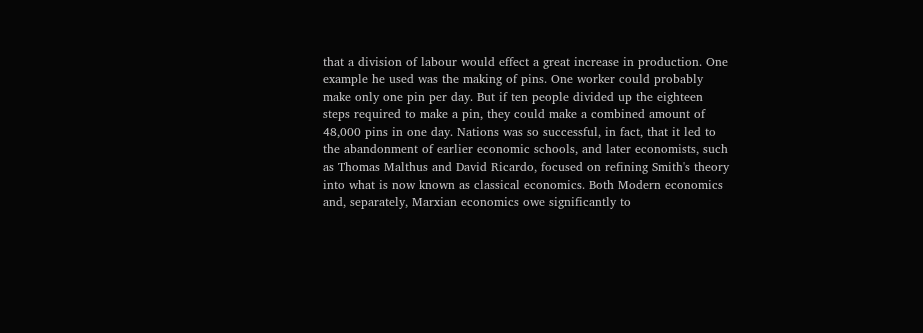that a division of labour would effect a great increase in production. One example he used was the making of pins. One worker could probably make only one pin per day. But if ten people divided up the eighteen steps required to make a pin, they could make a combined amount of 48,000 pins in one day. Nations was so successful, in fact, that it led to the abandonment of earlier economic schools, and later economists, such as Thomas Malthus and David Ricardo, focused on refining Smith's theory into what is now known as classical economics. Both Modern economics and, separately, Marxian economics owe significantly to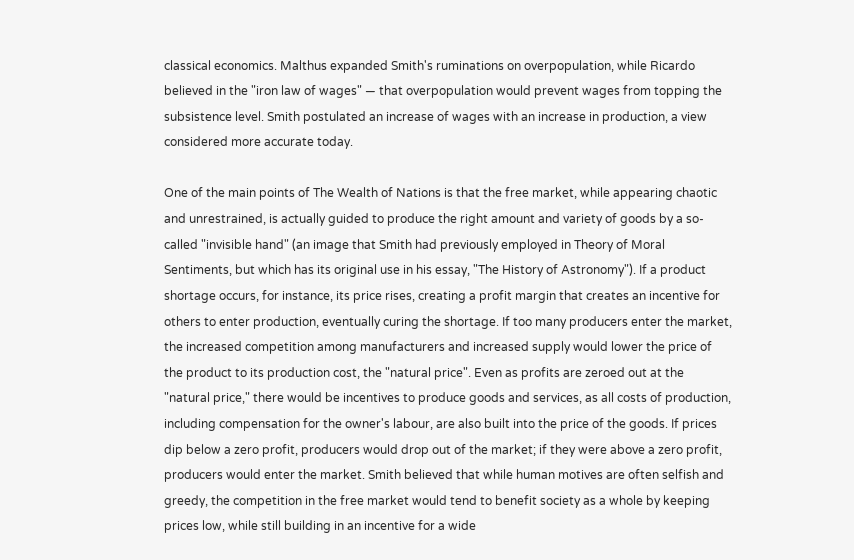classical economics. Malthus expanded Smith's ruminations on overpopulation, while Ricardo believed in the "iron law of wages" — that overpopulation would prevent wages from topping the subsistence level. Smith postulated an increase of wages with an increase in production, a view considered more accurate today.

One of the main points of The Wealth of Nations is that the free market, while appearing chaotic and unrestrained, is actually guided to produce the right amount and variety of goods by a so-called "invisible hand" (an image that Smith had previously employed in Theory of Moral Sentiments, but which has its original use in his essay, "The History of Astronomy"). If a product shortage occurs, for instance, its price rises, creating a profit margin that creates an incentive for others to enter production, eventually curing the shortage. If too many producers enter the market, the increased competition among manufacturers and increased supply would lower the price of the product to its production cost, the "natural price". Even as profits are zeroed out at the "natural price," there would be incentives to produce goods and services, as all costs of production, including compensation for the owner's labour, are also built into the price of the goods. If prices dip below a zero profit, producers would drop out of the market; if they were above a zero profit, producers would enter the market. Smith believed that while human motives are often selfish and greedy, the competition in the free market would tend to benefit society as a whole by keeping prices low, while still building in an incentive for a wide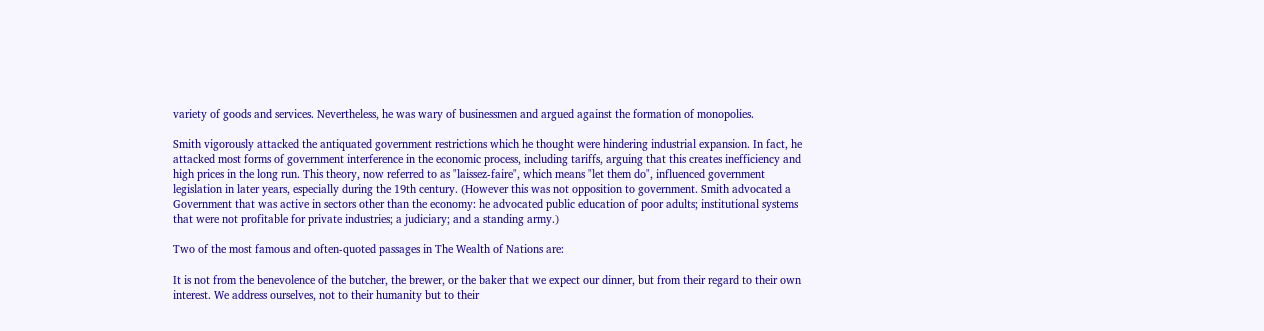variety of goods and services. Nevertheless, he was wary of businessmen and argued against the formation of monopolies.

Smith vigorously attacked the antiquated government restrictions which he thought were hindering industrial expansion. In fact, he attacked most forms of government interference in the economic process, including tariffs, arguing that this creates inefficiency and high prices in the long run. This theory, now referred to as "laissez-faire", which means "let them do", influenced government legislation in later years, especially during the 19th century. (However this was not opposition to government. Smith advocated a Government that was active in sectors other than the economy: he advocated public education of poor adults; institutional systems that were not profitable for private industries; a judiciary; and a standing army.)

Two of the most famous and often-quoted passages in The Wealth of Nations are:

It is not from the benevolence of the butcher, the brewer, or the baker that we expect our dinner, but from their regard to their own interest. We address ourselves, not to their humanity but to their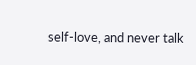self-love, and never talk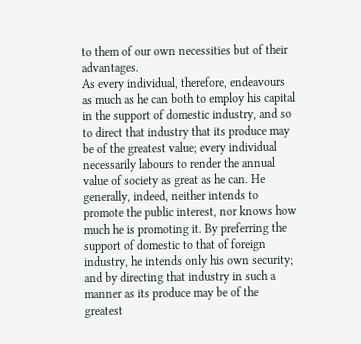to them of our own necessities but of their advantages.
As every individual, therefore, endeavours as much as he can both to employ his capital in the support of domestic industry, and so to direct that industry that its produce may be of the greatest value; every individual necessarily labours to render the annual value of society as great as he can. He generally, indeed, neither intends to promote the public interest, nor knows how much he is promoting it. By preferring the support of domestic to that of foreign industry, he intends only his own security; and by directing that industry in such a manner as its produce may be of the greatest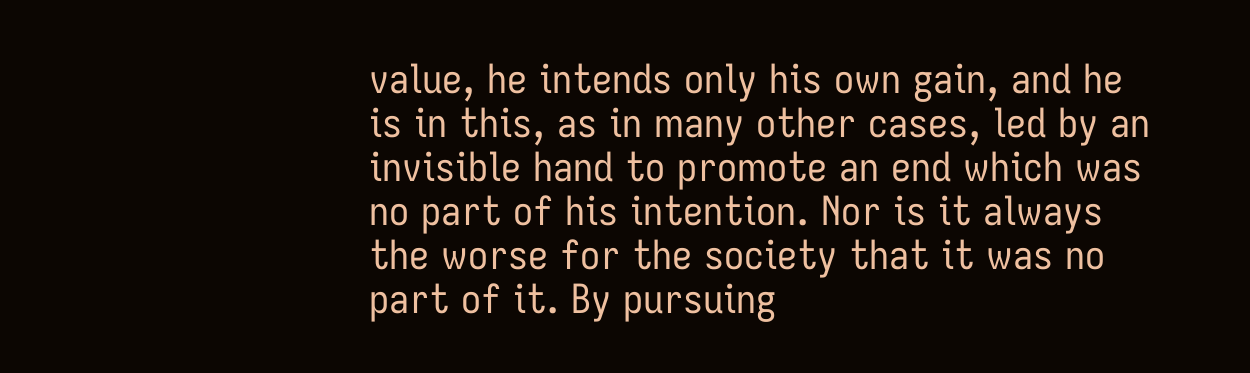value, he intends only his own gain, and he is in this, as in many other cases, led by an invisible hand to promote an end which was no part of his intention. Nor is it always the worse for the society that it was no part of it. By pursuing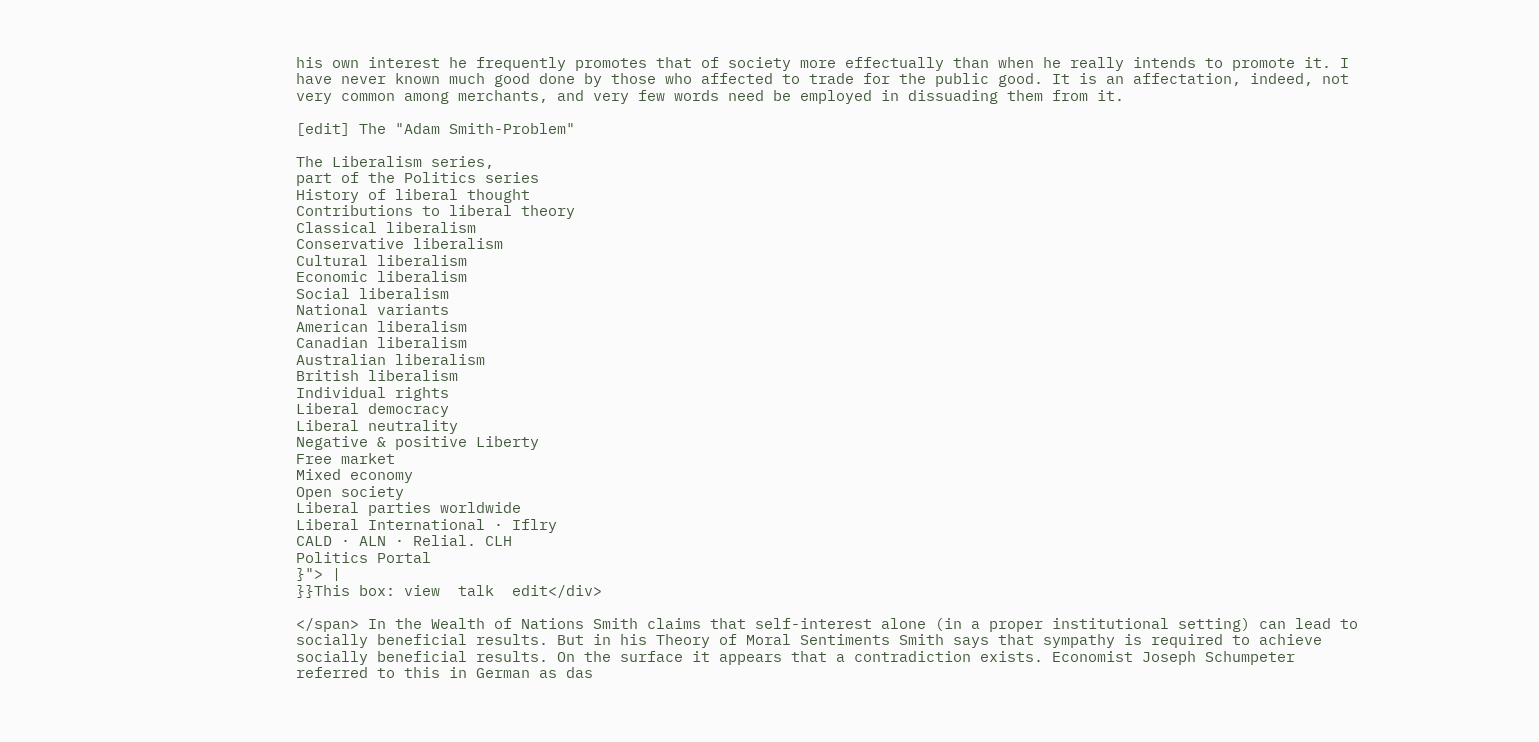his own interest he frequently promotes that of society more effectually than when he really intends to promote it. I have never known much good done by those who affected to trade for the public good. It is an affectation, indeed, not very common among merchants, and very few words need be employed in dissuading them from it.

[edit] The "Adam Smith-Problem"

The Liberalism series,
part of the Politics series
History of liberal thought
Contributions to liberal theory
Classical liberalism
Conservative liberalism
Cultural liberalism
Economic liberalism
Social liberalism
National variants
American liberalism
Canadian liberalism
Australian liberalism
British liberalism
Individual rights
Liberal democracy
Liberal neutrality
Negative & positive Liberty
Free market
Mixed economy
Open society
Liberal parties worldwide
Liberal International · Iflry
CALD · ALN · Relial. CLH
Politics Portal
}"> |
}}This box: view  talk  edit</div>

</span> In the Wealth of Nations Smith claims that self-interest alone (in a proper institutional setting) can lead to socially beneficial results. But in his Theory of Moral Sentiments Smith says that sympathy is required to achieve socially beneficial results. On the surface it appears that a contradiction exists. Economist Joseph Schumpeter referred to this in German as das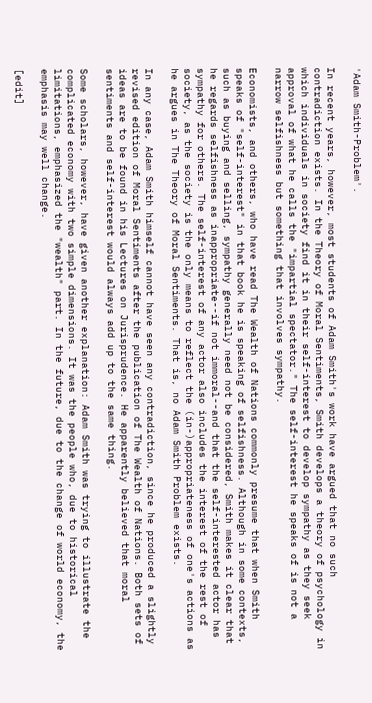'Adam Smith-Problem'.

In recent years, however, most students of Adam Smith's work have argued that no such contradiction exists. In the Theory of Moral Sentiments, Smith develops a theory of psychology in which individuals in society find it in their self-interest to develop sympathy as they seek approval of what he calls the "impartial spectator." The self-interest he speaks of is not a narrow selfishness but something that involves sympathy.

Economists, and others, who have read The Wealth of Nations commonly presume that when Smith speaks of "self-interest" in that book he is speaking of selfishness. Although in some contexts, such as buying and selling, sympathy generally need not be considered, Smith makes it clear that he regards selfishness as inappropriate--if not immoral--and that the self-interested actor has sympathy for others. The self-interest of any actor also includes the interest of the rest of society, as the society is the only means to reflect the (in-)appropriateness of one's actions as he argues in The Theory of Moral Sentiments. That is, no Adam Smith Problem exists.

In any case, Adam Smith himself cannot have seen any contradiction, since he produced a slightly revised edition of Moral Sentiments after the publication of The Wealth of Nations. Both sets of ideas are to be found in his Lectures on Jurisprudence. He apparently believed that moral sentiments and self-interest would always add up to the same thing.

Some scholars, however, have given another explanation: Adam Smith was trying to illustrate the complicated economy with two simple dimensions. It was the people who, due to historical limitations, emphasized the "wealth" part. In the future, due to the change of world economy, the emphasis may well change.

[edit]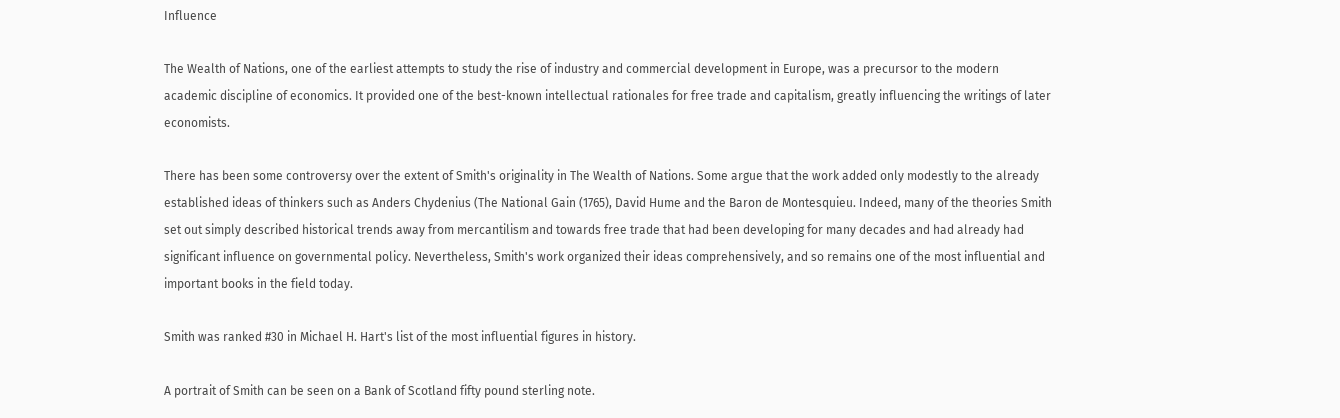Influence

The Wealth of Nations, one of the earliest attempts to study the rise of industry and commercial development in Europe, was a precursor to the modern academic discipline of economics. It provided one of the best-known intellectual rationales for free trade and capitalism, greatly influencing the writings of later economists.

There has been some controversy over the extent of Smith's originality in The Wealth of Nations. Some argue that the work added only modestly to the already established ideas of thinkers such as Anders Chydenius (The National Gain (1765), David Hume and the Baron de Montesquieu. Indeed, many of the theories Smith set out simply described historical trends away from mercantilism and towards free trade that had been developing for many decades and had already had significant influence on governmental policy. Nevertheless, Smith's work organized their ideas comprehensively, and so remains one of the most influential and important books in the field today.

Smith was ranked #30 in Michael H. Hart's list of the most influential figures in history.

A portrait of Smith can be seen on a Bank of Scotland fifty pound sterling note.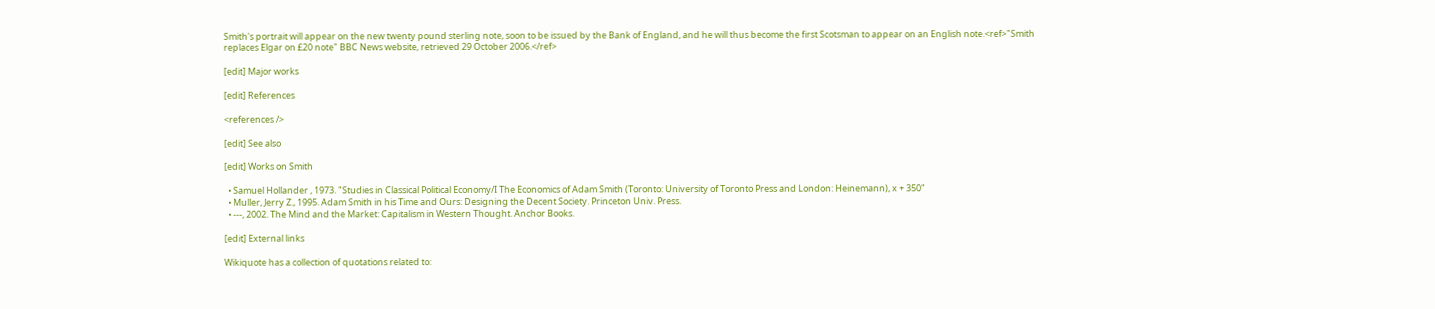Smith's portrait will appear on the new twenty pound sterling note, soon to be issued by the Bank of England, and he will thus become the first Scotsman to appear on an English note.<ref>"Smith replaces Elgar on £20 note" BBC News website, retrieved 29 October 2006.</ref>

[edit] Major works

[edit] References

<references />

[edit] See also

[edit] Works on Smith

  • Samuel Hollander , 1973. "Studies in Classical Political Economy/I The Economics of Adam Smith (Toronto: University of Toronto Press and London: Heinemann), x + 350"
  • Muller, Jerry Z., 1995. Adam Smith in his Time and Ours: Designing the Decent Society. Princeton Univ. Press.
  • ---, 2002. The Mind and the Market: Capitalism in Western Thought. Anchor Books.

[edit] External links

Wikiquote has a collection of quotations related to: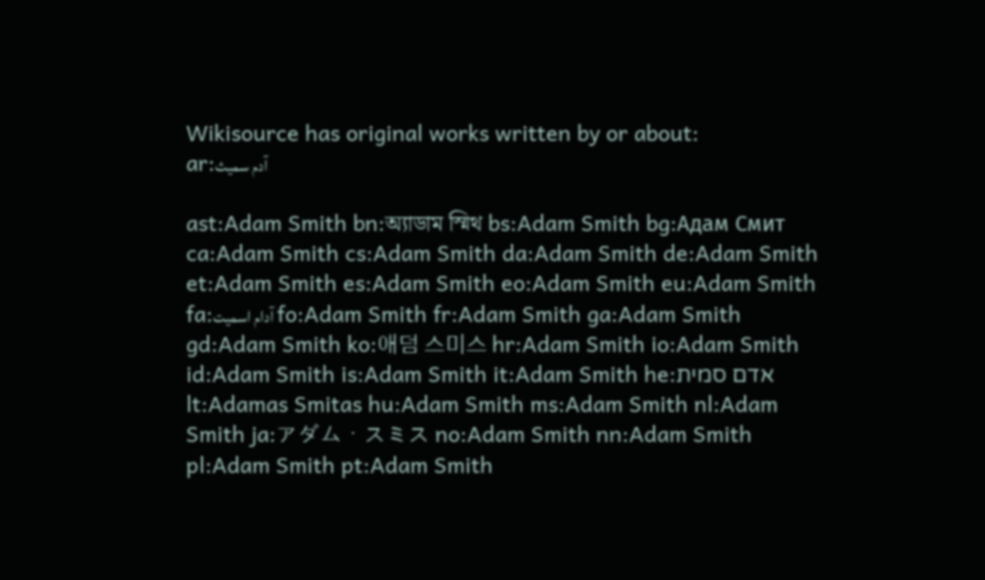Wikisource has original works written by or about:
ar:آدم سميث

ast:Adam Smith bn:অ্যাডাম স্মিথ bs:Adam Smith bg:Адам Смит ca:Adam Smith cs:Adam Smith da:Adam Smith de:Adam Smith et:Adam Smith es:Adam Smith eo:Adam Smith eu:Adam Smith fa:آدام اسمیت fo:Adam Smith fr:Adam Smith ga:Adam Smith gd:Adam Smith ko:애덤 스미스 hr:Adam Smith io:Adam Smith id:Adam Smith is:Adam Smith it:Adam Smith he:אדם סמית lt:Adamas Smitas hu:Adam Smith ms:Adam Smith nl:Adam Smith ja:アダム・スミス no:Adam Smith nn:Adam Smith pl:Adam Smith pt:Adam Smith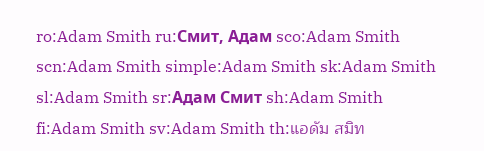ro:Adam Smith ru:Смит, Адам sco:Adam Smith scn:Adam Smith simple:Adam Smith sk:Adam Smith sl:Adam Smith sr:Адам Смит sh:Adam Smith fi:Adam Smith sv:Adam Smith th:แอดัม สมิท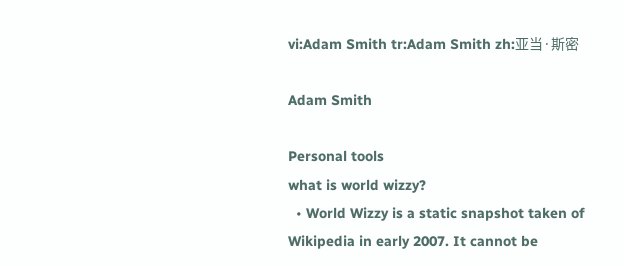vi:Adam Smith tr:Adam Smith zh:亚当·斯密

Adam Smith

Personal tools
what is world wizzy?
  • World Wizzy is a static snapshot taken of Wikipedia in early 2007. It cannot be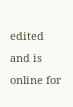edited and is online for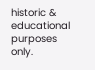historic & educational purposes only.